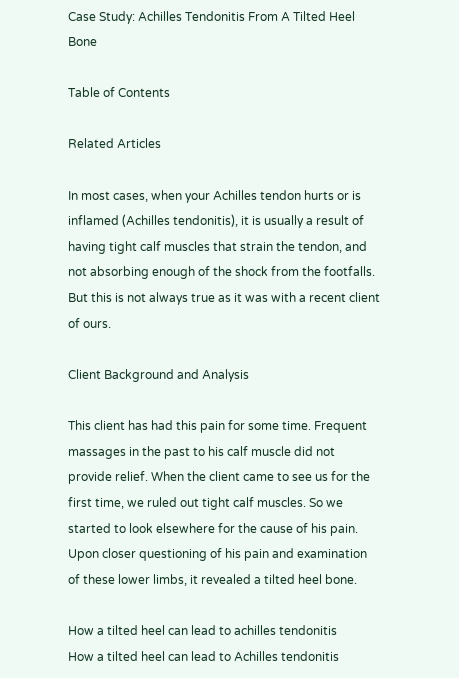Case Study: Achilles Tendonitis From A Tilted Heel Bone

Table of Contents

Related Articles

In most cases, when your Achilles tendon hurts or is inflamed (Achilles tendonitis), it is usually a result of having tight calf muscles that strain the tendon, and not absorbing enough of the shock from the footfalls. But this is not always true as it was with a recent client of ours.

Client Background and Analysis

This client has had this pain for some time. Frequent massages in the past to his calf muscle did not provide relief. When the client came to see us for the first time, we ruled out tight calf muscles. So we started to look elsewhere for the cause of his pain. Upon closer questioning of his pain and examination of these lower limbs, it revealed a tilted heel bone.

How a tilted heel can lead to achilles tendonitis
How a tilted heel can lead to Achilles tendonitis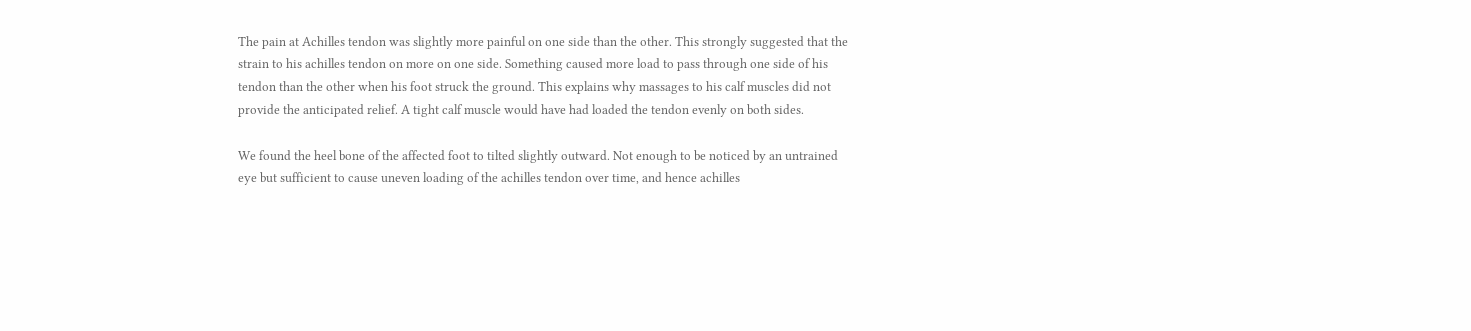The pain at Achilles tendon was slightly more painful on one side than the other. This strongly suggested that the strain to his achilles tendon on more on one side. Something caused more load to pass through one side of his tendon than the other when his foot struck the ground. This explains why massages to his calf muscles did not provide the anticipated relief. A tight calf muscle would have had loaded the tendon evenly on both sides.

We found the heel bone of the affected foot to tilted slightly outward. Not enough to be noticed by an untrained eye but sufficient to cause uneven loading of the achilles tendon over time, and hence achilles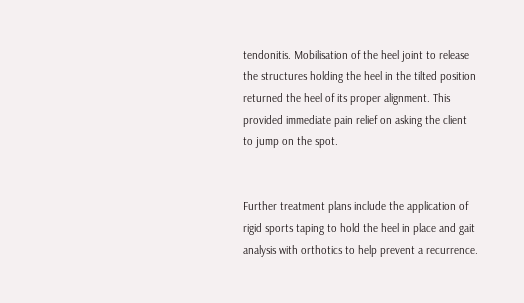tendonitis. Mobilisation of the heel joint to release the structures holding the heel in the tilted position returned the heel of its proper alignment. This provided immediate pain relief on asking the client to jump on the spot.


Further treatment plans include the application of rigid sports taping to hold the heel in place and gait analysis with orthotics to help prevent a recurrence.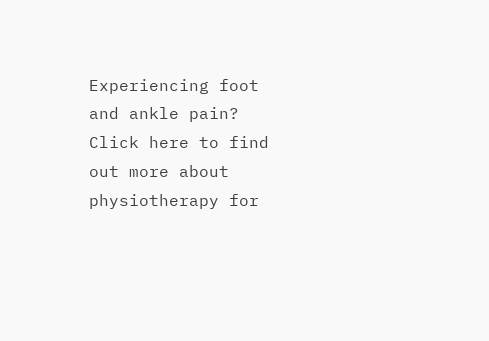Experiencing foot and ankle pain? Click here to find out more about physiotherapy for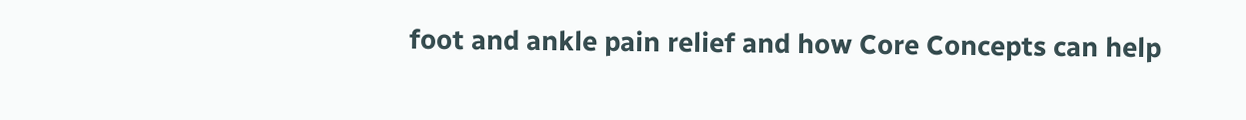foot and ankle pain relief and how Core Concepts can help